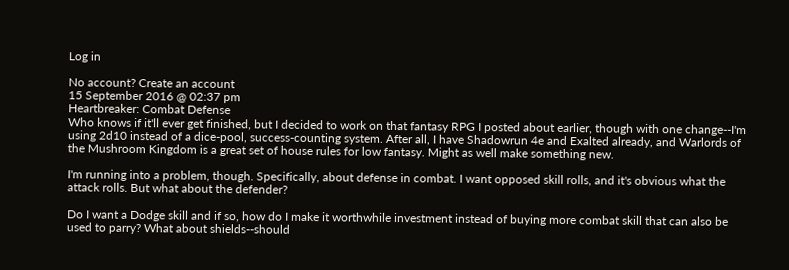Log in

No account? Create an account
15 September 2016 @ 02:37 pm
Heartbreaker: Combat Defense
Who knows if it'll ever get finished, but I decided to work on that fantasy RPG I posted about earlier, though with one change--I'm using 2d10 instead of a dice-pool, success-counting system. After all, I have Shadowrun 4e and Exalted already, and Warlords of the Mushroom Kingdom is a great set of house rules for low fantasy. Might as well make something new.

I'm running into a problem, though. Specifically, about defense in combat. I want opposed skill rolls, and it's obvious what the attack rolls. But what about the defender?

Do I want a Dodge skill and if so, how do I make it worthwhile investment instead of buying more combat skill that can also be used to parry? What about shields--should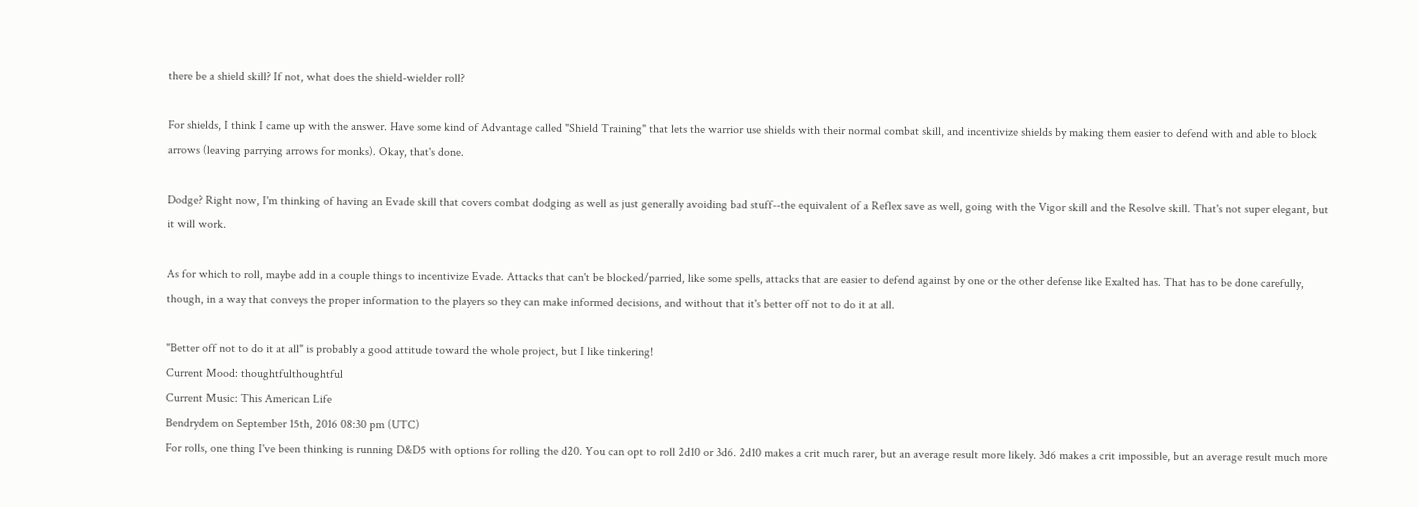there be a shield skill? If not, what does the shield-wielder roll?

For shields, I think I came up with the answer. Have some kind of Advantage called "Shield Training" that lets the warrior use shields with their normal combat skill, and incentivize shields by making them easier to defend with and able to block arrows (leaving parrying arrows for monks). Okay, that's done.

Dodge? Right now, I'm thinking of having an Evade skill that covers combat dodging as well as just generally avoiding bad stuff--the equivalent of a Reflex save as well, going with the Vigor skill and the Resolve skill. That's not super elegant, but it will work.

As for which to roll, maybe add in a couple things to incentivize Evade. Attacks that can't be blocked/parried, like some spells, attacks that are easier to defend against by one or the other defense like Exalted has. That has to be done carefully, though, in a way that conveys the proper information to the players so they can make informed decisions, and without that it's better off not to do it at all.

"Better off not to do it at all" is probably a good attitude toward the whole project, but I like tinkering!
Current Mood: thoughtfulthoughtful
Current Music: This American Life
Bendrydem on September 15th, 2016 08:30 pm (UTC)
For rolls, one thing I've been thinking is running D&D5 with options for rolling the d20. You can opt to roll 2d10 or 3d6. 2d10 makes a crit much rarer, but an average result more likely. 3d6 makes a crit impossible, but an average result much more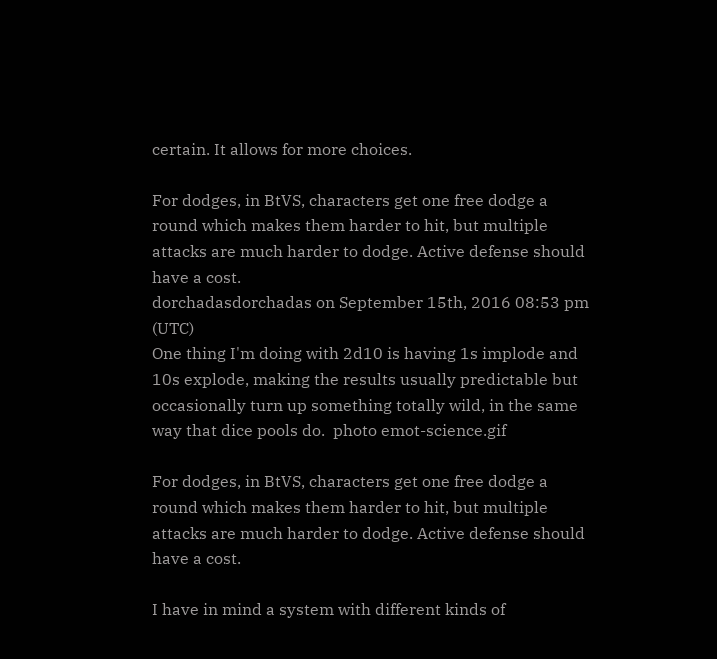certain. It allows for more choices.

For dodges, in BtVS, characters get one free dodge a round which makes them harder to hit, but multiple attacks are much harder to dodge. Active defense should have a cost.
dorchadasdorchadas on September 15th, 2016 08:53 pm (UTC)
One thing I'm doing with 2d10 is having 1s implode and 10s explode, making the results usually predictable but occasionally turn up something totally wild, in the same way that dice pools do.  photo emot-science.gif

For dodges, in BtVS, characters get one free dodge a round which makes them harder to hit, but multiple attacks are much harder to dodge. Active defense should have a cost.

I have in mind a system with different kinds of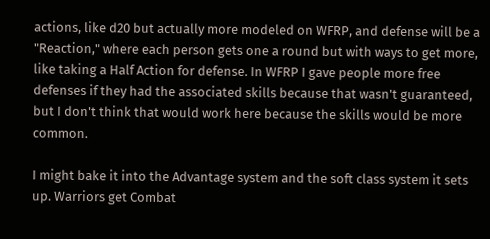actions, like d20 but actually more modeled on WFRP, and defense will be a "Reaction," where each person gets one a round but with ways to get more, like taking a Half Action for defense. In WFRP I gave people more free defenses if they had the associated skills because that wasn't guaranteed, but I don't think that would work here because the skills would be more common.

I might bake it into the Advantage system and the soft class system it sets up. Warriors get Combat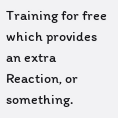Training for free which provides an extra Reaction, or something.